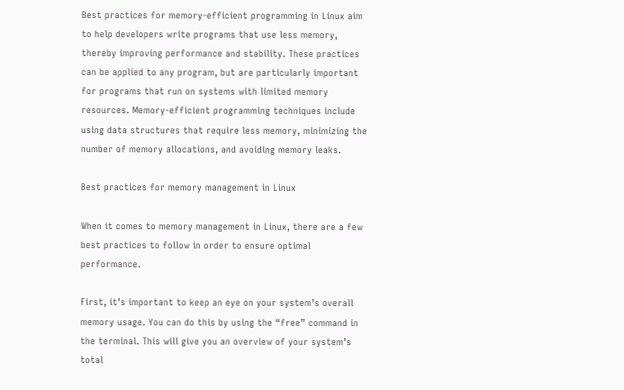Best practices for memory-efficient programming in Linux aim to help developers write programs that use less memory, thereby improving performance and stability. These practices can be applied to any program, but are particularly important for programs that run on systems with limited memory resources. Memory-efficient programming techniques include using data structures that require less memory, minimizing the number of memory allocations, and avoiding memory leaks.

Best practices for memory management in Linux

When it comes to memory management in Linux, there are a few best practices to follow in order to ensure optimal performance.

First, it’s important to keep an eye on your system’s overall memory usage. You can do this by using the “free” command in the terminal. This will give you an overview of your system’s total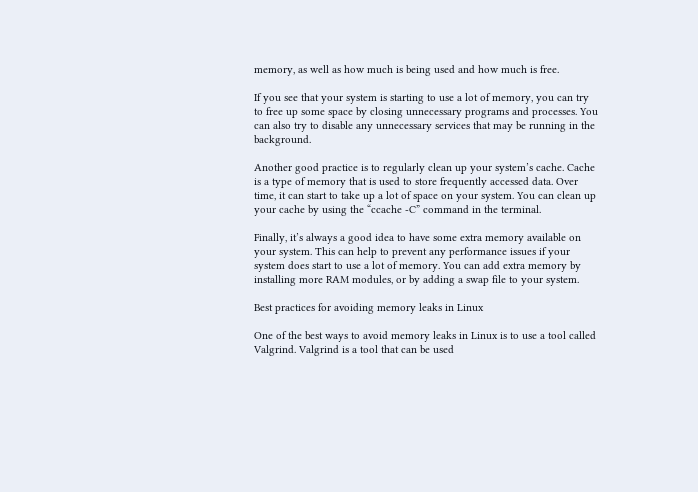memory, as well as how much is being used and how much is free.

If you see that your system is starting to use a lot of memory, you can try to free up some space by closing unnecessary programs and processes. You can also try to disable any unnecessary services that may be running in the background.

Another good practice is to regularly clean up your system’s cache. Cache is a type of memory that is used to store frequently accessed data. Over time, it can start to take up a lot of space on your system. You can clean up your cache by using the “ccache -C” command in the terminal.

Finally, it’s always a good idea to have some extra memory available on your system. This can help to prevent any performance issues if your system does start to use a lot of memory. You can add extra memory by installing more RAM modules, or by adding a swap file to your system.

Best practices for avoiding memory leaks in Linux

One of the best ways to avoid memory leaks in Linux is to use a tool called Valgrind. Valgrind is a tool that can be used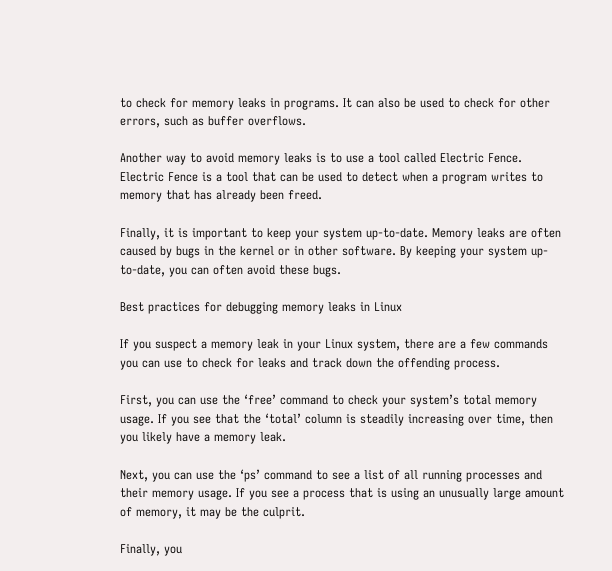to check for memory leaks in programs. It can also be used to check for other errors, such as buffer overflows.

Another way to avoid memory leaks is to use a tool called Electric Fence. Electric Fence is a tool that can be used to detect when a program writes to memory that has already been freed.

Finally, it is important to keep your system up-to-date. Memory leaks are often caused by bugs in the kernel or in other software. By keeping your system up-to-date, you can often avoid these bugs.

Best practices for debugging memory leaks in Linux

If you suspect a memory leak in your Linux system, there are a few commands you can use to check for leaks and track down the offending process.

First, you can use the ‘free’ command to check your system’s total memory usage. If you see that the ‘total’ column is steadily increasing over time, then you likely have a memory leak.

Next, you can use the ‘ps’ command to see a list of all running processes and their memory usage. If you see a process that is using an unusually large amount of memory, it may be the culprit.

Finally, you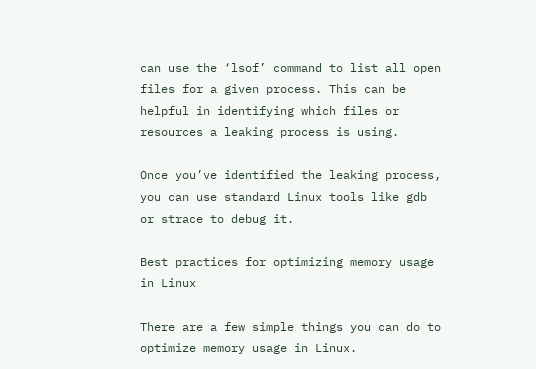can use the ‘lsof’ command to list all open files for a given process. This can be helpful in identifying which files or resources a leaking process is using.

Once you’ve identified the leaking process, you can use standard Linux tools like gdb or strace to debug it.

Best practices for optimizing memory usage in Linux

There are a few simple things you can do to optimize memory usage in Linux.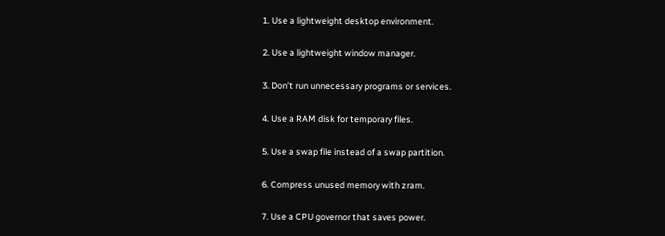1. Use a lightweight desktop environment.

2. Use a lightweight window manager.

3. Don’t run unnecessary programs or services.

4. Use a RAM disk for temporary files.

5. Use a swap file instead of a swap partition.

6. Compress unused memory with zram.

7. Use a CPU governor that saves power.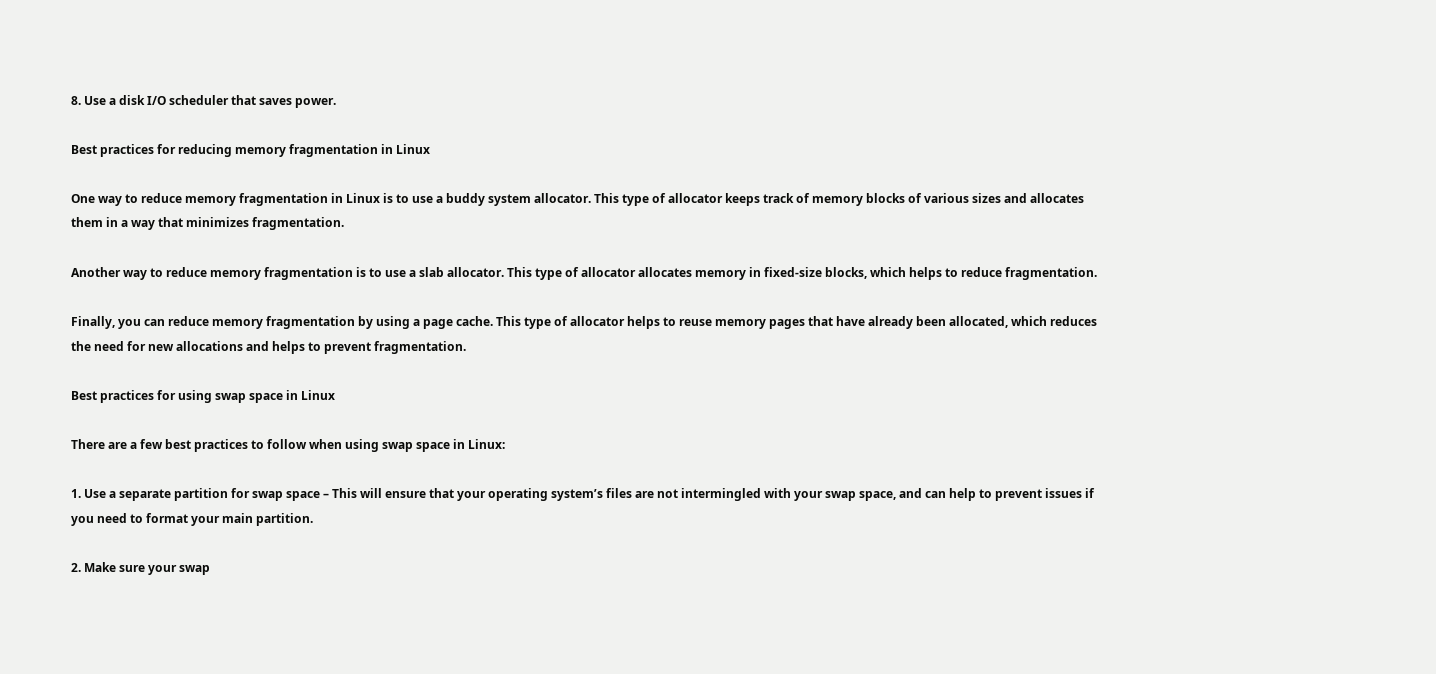8. Use a disk I/O scheduler that saves power.

Best practices for reducing memory fragmentation in Linux

One way to reduce memory fragmentation in Linux is to use a buddy system allocator. This type of allocator keeps track of memory blocks of various sizes and allocates them in a way that minimizes fragmentation.

Another way to reduce memory fragmentation is to use a slab allocator. This type of allocator allocates memory in fixed-size blocks, which helps to reduce fragmentation.

Finally, you can reduce memory fragmentation by using a page cache. This type of allocator helps to reuse memory pages that have already been allocated, which reduces the need for new allocations and helps to prevent fragmentation.

Best practices for using swap space in Linux

There are a few best practices to follow when using swap space in Linux:

1. Use a separate partition for swap space – This will ensure that your operating system’s files are not intermingled with your swap space, and can help to prevent issues if you need to format your main partition.

2. Make sure your swap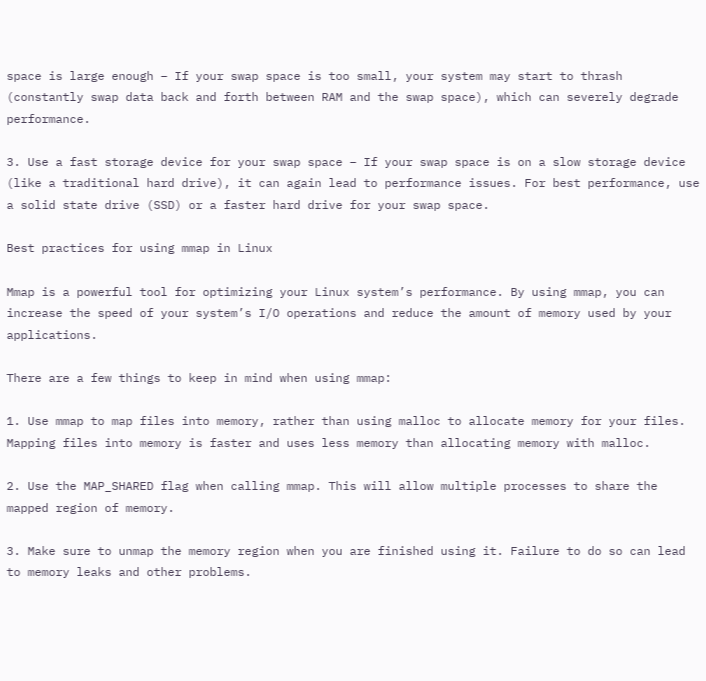space is large enough – If your swap space is too small, your system may start to thrash (constantly swap data back and forth between RAM and the swap space), which can severely degrade performance.

3. Use a fast storage device for your swap space – If your swap space is on a slow storage device (like a traditional hard drive), it can again lead to performance issues. For best performance, use a solid state drive (SSD) or a faster hard drive for your swap space.

Best practices for using mmap in Linux

Mmap is a powerful tool for optimizing your Linux system’s performance. By using mmap, you can increase the speed of your system’s I/O operations and reduce the amount of memory used by your applications.

There are a few things to keep in mind when using mmap:

1. Use mmap to map files into memory, rather than using malloc to allocate memory for your files. Mapping files into memory is faster and uses less memory than allocating memory with malloc.

2. Use the MAP_SHARED flag when calling mmap. This will allow multiple processes to share the mapped region of memory.

3. Make sure to unmap the memory region when you are finished using it. Failure to do so can lead to memory leaks and other problems.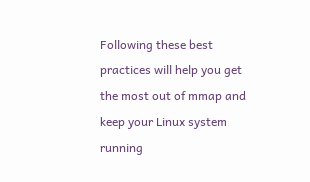Following these best practices will help you get the most out of mmap and keep your Linux system running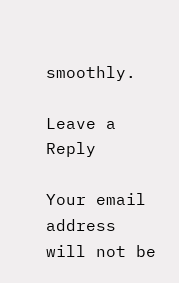smoothly.

Leave a Reply

Your email address will not be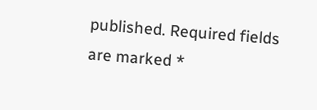published. Required fields are marked *